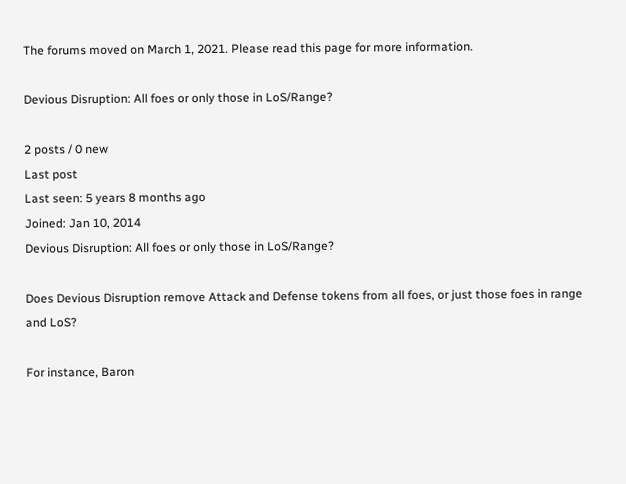The forums moved on March 1, 2021. Please read this page for more information.

Devious Disruption: All foes or only those in LoS/Range?

2 posts / 0 new
Last post
Last seen: 5 years 8 months ago
Joined: Jan 10, 2014
Devious Disruption: All foes or only those in LoS/Range?

Does Devious Disruption remove Attack and Defense tokens from all foes, or just those foes in range and LoS?

For instance, Baron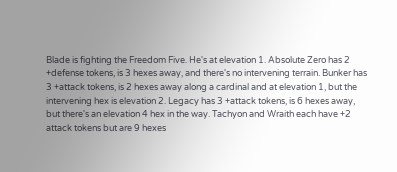Blade is fighting the Freedom Five. He's at elevation 1. Absolute Zero has 2 +defense tokens, is 3 hexes away, and there's no intervening terrain. Bunker has 3 +attack tokens, is 2 hexes away along a cardinal and at elevation 1, but the intervening hex is elevation 2. Legacy has 3 +attack tokens, is 6 hexes away, but there's an elevation 4 hex in the way. Tachyon and Wraith each have +2 attack tokens but are 9 hexes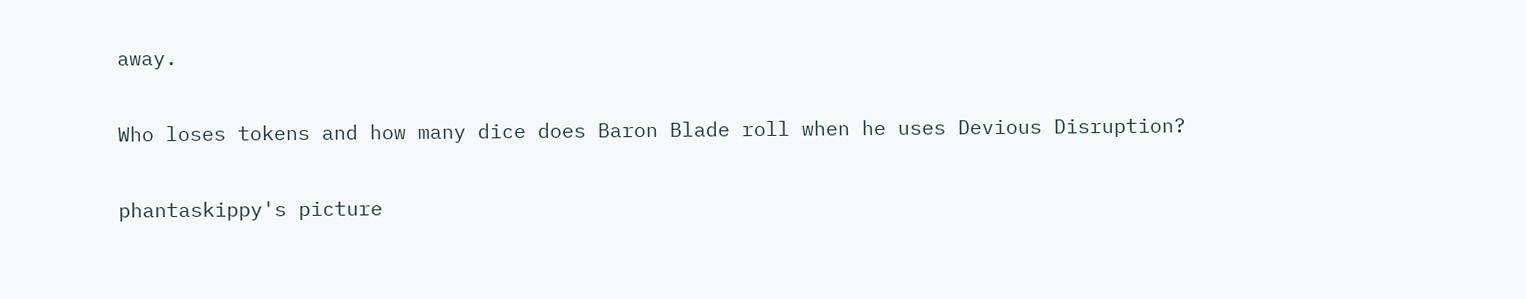away.

Who loses tokens and how many dice does Baron Blade roll when he uses Devious Disruption?

phantaskippy's picture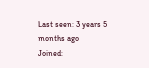Last seen: 3 years 5 months ago
Joined: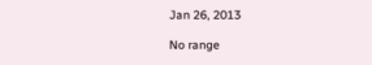Jan 26, 2013

No range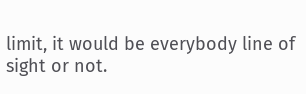limit, it would be everybody line of sight or not.